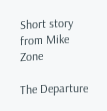Short story from Mike Zone

The Departure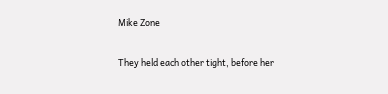Mike Zone

They held each other tight, before her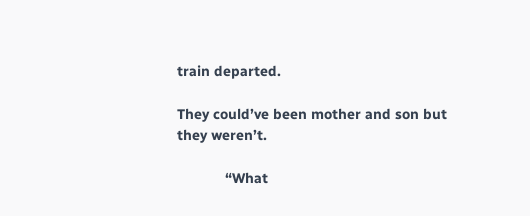train departed.

They could’ve been mother and son but they weren’t.

            “What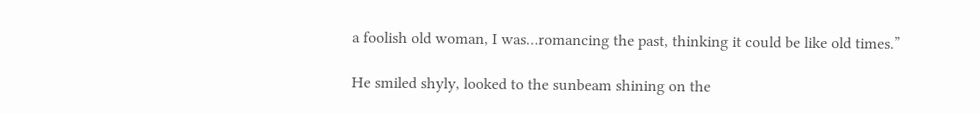a foolish old woman, I was…romancing the past, thinking it could be like old times.”

He smiled shyly, looked to the sunbeam shining on the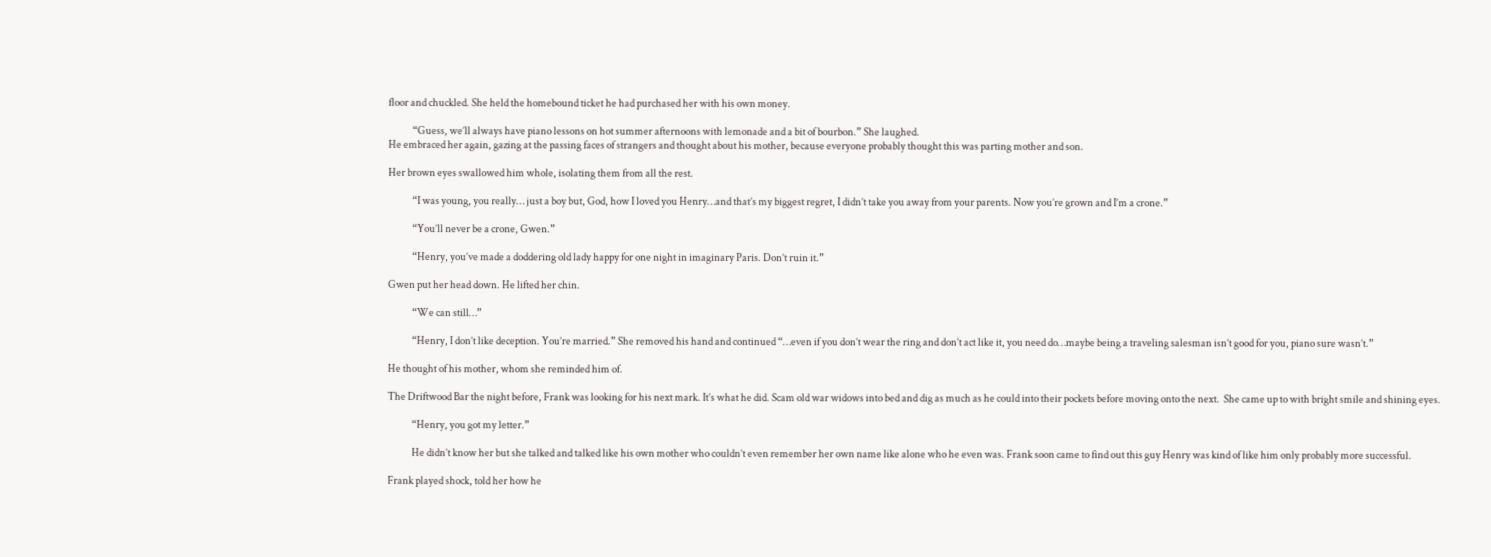floor and chuckled. She held the homebound ticket he had purchased her with his own money.

            “Guess, we’ll always have piano lessons on hot summer afternoons with lemonade and a bit of bourbon.” She laughed.
He embraced her again, gazing at the passing faces of strangers and thought about his mother, because everyone probably thought this was parting mother and son.

Her brown eyes swallowed him whole, isolating them from all the rest.

            “I was young, you really… just a boy but, God, how I loved you Henry…and that’s my biggest regret, I didn’t take you away from your parents. Now you’re grown and I’m a crone.”

            “You’ll never be a crone, Gwen.”

            “Henry, you’ve made a doddering old lady happy for one night in imaginary Paris. Don’t ruin it.”

Gwen put her head down. He lifted her chin.

            “We can still…”

            “Henry, I don’t like deception. You’re married.” She removed his hand and continued “…even if you don’t wear the ring and don’t act like it, you need do…maybe being a traveling salesman isn’t good for you, piano sure wasn’t.”

He thought of his mother, whom she reminded him of.

The Driftwood Bar the night before, Frank was looking for his next mark. It’s what he did. Scam old war widows into bed and dig as much as he could into their pockets before moving onto the next.  She came up to with bright smile and shining eyes.

            “Henry, you got my letter.”

            He didn’t know her but she talked and talked like his own mother who couldn’t even remember her own name like alone who he even was. Frank soon came to find out this guy Henry was kind of like him only probably more successful.

Frank played shock, told her how he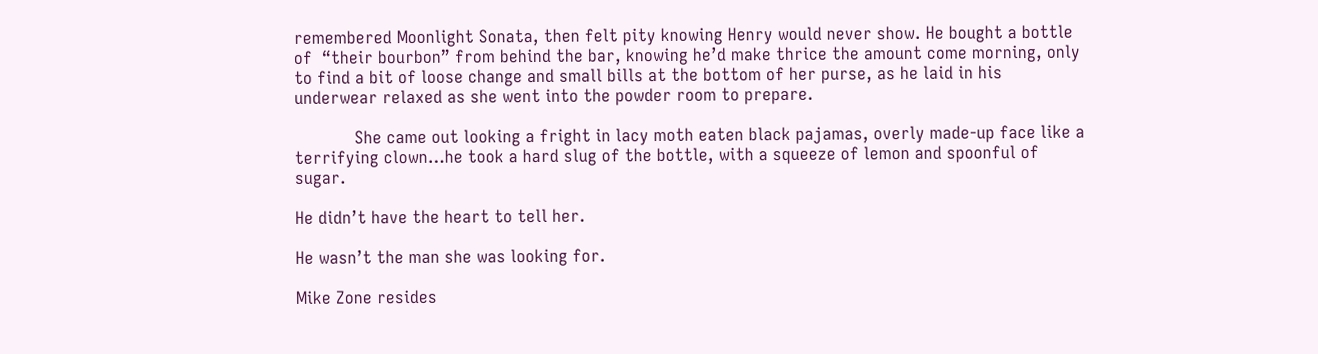remembered Moonlight Sonata, then felt pity knowing Henry would never show. He bought a bottle of  “their bourbon” from behind the bar, knowing he’d make thrice the amount come morning, only to find a bit of loose change and small bills at the bottom of her purse, as he laid in his underwear relaxed as she went into the powder room to prepare.

            She came out looking a fright in lacy moth eaten black pajamas, overly made-up face like a terrifying clown…he took a hard slug of the bottle, with a squeeze of lemon and spoonful of sugar.

He didn’t have the heart to tell her.

He wasn’t the man she was looking for.

Mike Zone resides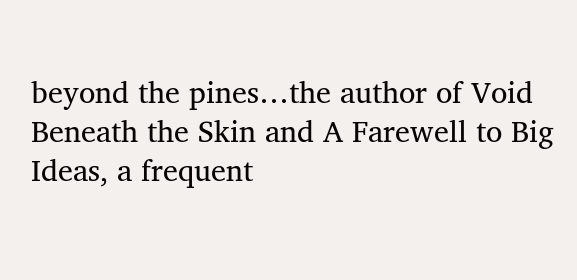beyond the pines…the author of Void Beneath the Skin and A Farewell to Big Ideas, a frequent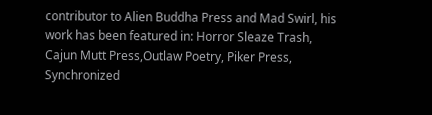contributor to Alien Buddha Press and Mad Swirl, his work has been featured in: Horror Sleaze Trash,  Cajun Mutt Press,Outlaw Poetry, Piker Press, Synchronized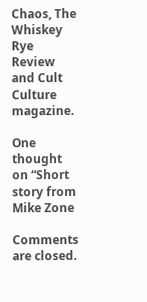Chaos, The Whiskey Rye Review and Cult Culture magazine.

One thought on “Short story from Mike Zone

Comments are closed.